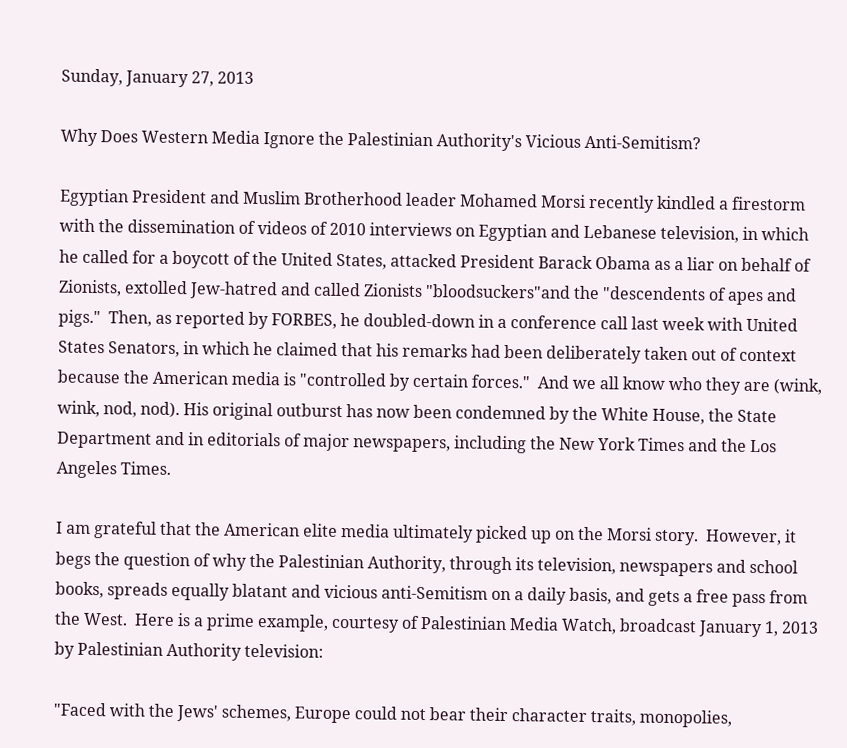Sunday, January 27, 2013

Why Does Western Media Ignore the Palestinian Authority's Vicious Anti-Semitism?

Egyptian President and Muslim Brotherhood leader Mohamed Morsi recently kindled a firestorm with the dissemination of videos of 2010 interviews on Egyptian and Lebanese television, in which he called for a boycott of the United States, attacked President Barack Obama as a liar on behalf of Zionists, extolled Jew-hatred and called Zionists "bloodsuckers"and the "descendents of apes and pigs."  Then, as reported by FORBES, he doubled-down in a conference call last week with United States Senators, in which he claimed that his remarks had been deliberately taken out of context because the American media is "controlled by certain forces."  And we all know who they are (wink, wink, nod, nod). His original outburst has now been condemned by the White House, the State Department and in editorials of major newspapers, including the New York Times and the Los Angeles Times.

I am grateful that the American elite media ultimately picked up on the Morsi story.  However, it begs the question of why the Palestinian Authority, through its television, newspapers and school books, spreads equally blatant and vicious anti-Semitism on a daily basis, and gets a free pass from the West.  Here is a prime example, courtesy of Palestinian Media Watch, broadcast January 1, 2013 by Palestinian Authority television:

"Faced with the Jews' schemes, Europe could not bear their character traits, monopolies,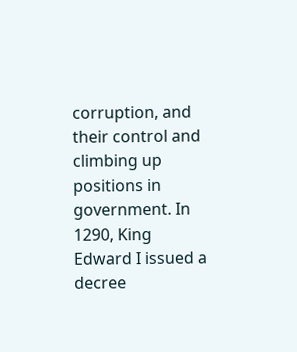corruption, and their control and climbing up positions in government. In 1290, King Edward I issued a decree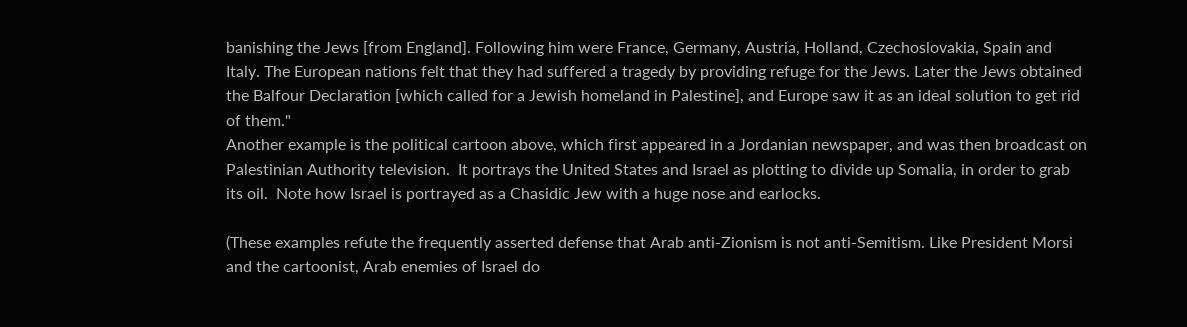banishing the Jews [from England]. Following him were France, Germany, Austria, Holland, Czechoslovakia, Spain and Italy. The European nations felt that they had suffered a tragedy by providing refuge for the Jews. Later the Jews obtained the Balfour Declaration [which called for a Jewish homeland in Palestine], and Europe saw it as an ideal solution to get rid of them."
Another example is the political cartoon above, which first appeared in a Jordanian newspaper, and was then broadcast on Palestinian Authority television.  It portrays the United States and Israel as plotting to divide up Somalia, in order to grab its oil.  Note how Israel is portrayed as a Chasidic Jew with a huge nose and earlocks.

(These examples refute the frequently asserted defense that Arab anti-Zionism is not anti-Semitism. Like President Morsi and the cartoonist, Arab enemies of Israel do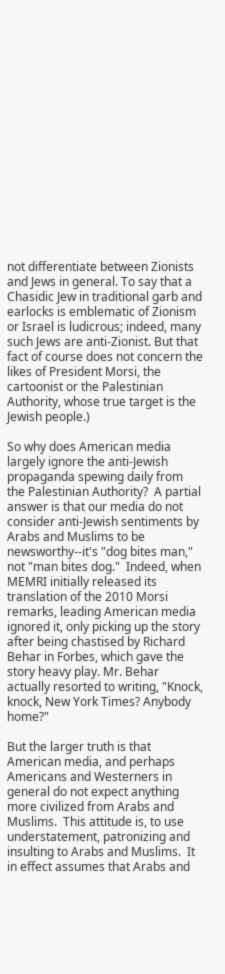not differentiate between Zionists and Jews in general. To say that a Chasidic Jew in traditional garb and earlocks is emblematic of Zionism or Israel is ludicrous; indeed, many such Jews are anti-Zionist. But that fact of course does not concern the likes of President Morsi, the cartoonist or the Palestinian Authority, whose true target is the Jewish people.)

So why does American media largely ignore the anti-Jewish propaganda spewing daily from the Palestinian Authority?  A partial answer is that our media do not consider anti-Jewish sentiments by Arabs and Muslims to be newsworthy--it's "dog bites man," not "man bites dog."  Indeed, when MEMRI initially released its translation of the 2010 Morsi remarks, leading American media ignored it, only picking up the story after being chastised by Richard Behar in Forbes, which gave the story heavy play. Mr. Behar actually resorted to writing, "Knock, knock, New York Times? Anybody home?"

But the larger truth is that American media, and perhaps Americans and Westerners in general do not expect anything more civilized from Arabs and Muslims.  This attitude is, to use understatement, patronizing and insulting to Arabs and Muslims.  It in effect assumes that Arabs and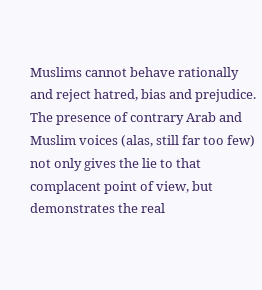Muslims cannot behave rationally and reject hatred, bias and prejudice.   The presence of contrary Arab and Muslim voices (alas, still far too few) not only gives the lie to that complacent point of view, but demonstrates the real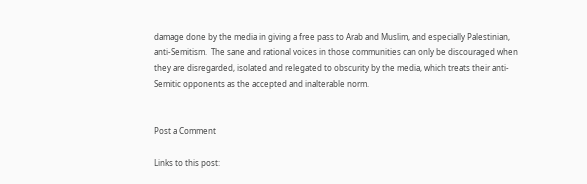damage done by the media in giving a free pass to Arab and Muslim, and especially Palestinian, anti-Semitism.  The sane and rational voices in those communities can only be discouraged when they are disregarded, isolated and relegated to obscurity by the media, which treats their anti-Semitic opponents as the accepted and inalterable norm.


Post a Comment

Links to this post: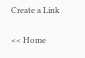Create a Link

<< Home